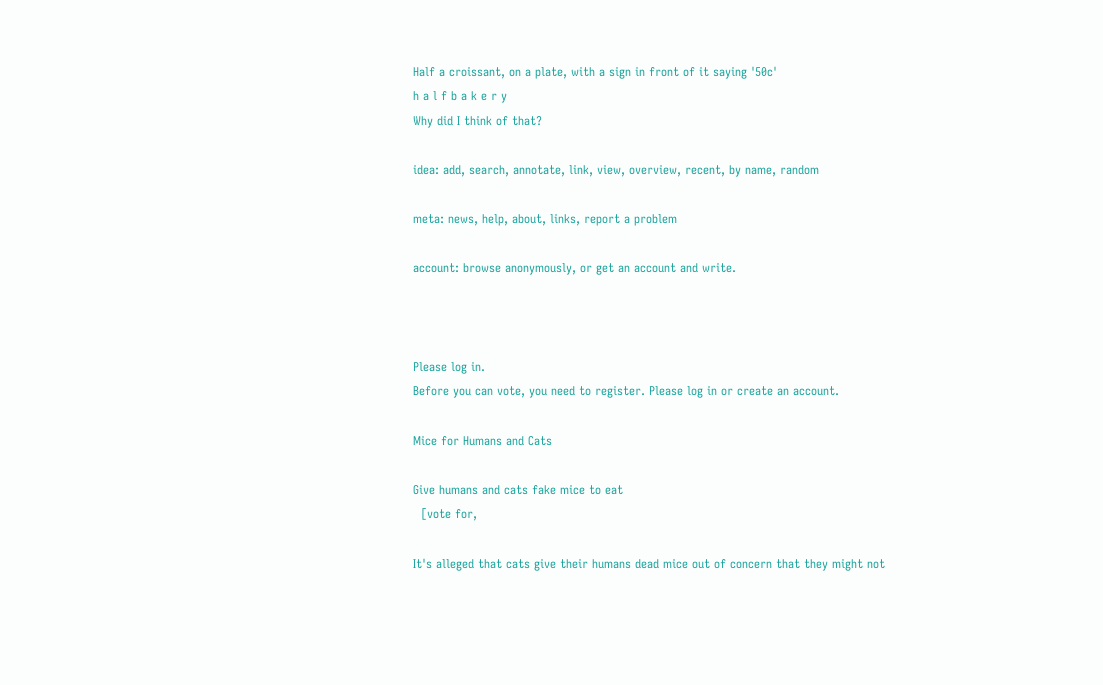Half a croissant, on a plate, with a sign in front of it saying '50c'
h a l f b a k e r y
Why did I think of that?

idea: add, search, annotate, link, view, overview, recent, by name, random

meta: news, help, about, links, report a problem

account: browse anonymously, or get an account and write.



Please log in.
Before you can vote, you need to register. Please log in or create an account.

Mice for Humans and Cats

Give humans and cats fake mice to eat
  [vote for,

It's alleged that cats give their humans dead mice out of concern that they might not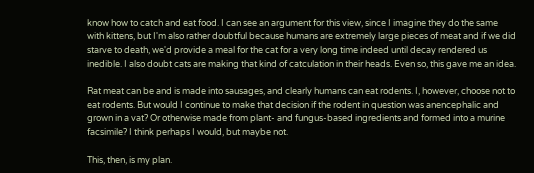know how to catch and eat food. I can see an argument for this view, since I imagine they do the same with kittens, but I'm also rather doubtful because humans are extremely large pieces of meat and if we did starve to death, we'd provide a meal for the cat for a very long time indeed until decay rendered us inedible. I also doubt cats are making that kind of catculation in their heads. Even so, this gave me an idea.

Rat meat can be and is made into sausages, and clearly humans can eat rodents. I, however, choose not to eat rodents. But would I continue to make that decision if the rodent in question was anencephalic and grown in a vat? Or otherwise made from plant- and fungus-based ingredients and formed into a murine facsimile? I think perhaps I would, but maybe not.

This, then, is my plan.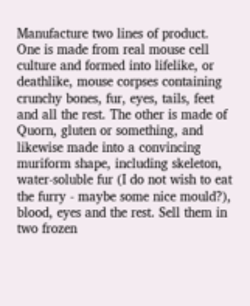Manufacture two lines of product. One is made from real mouse cell culture and formed into lifelike, or deathlike, mouse corpses containing crunchy bones, fur, eyes, tails, feet and all the rest. The other is made of Quorn, gluten or something, and likewise made into a convincing muriform shape, including skeleton, water-soluble fur (I do not wish to eat the furry - maybe some nice mould?), blood, eyes and the rest. Sell them in two frozen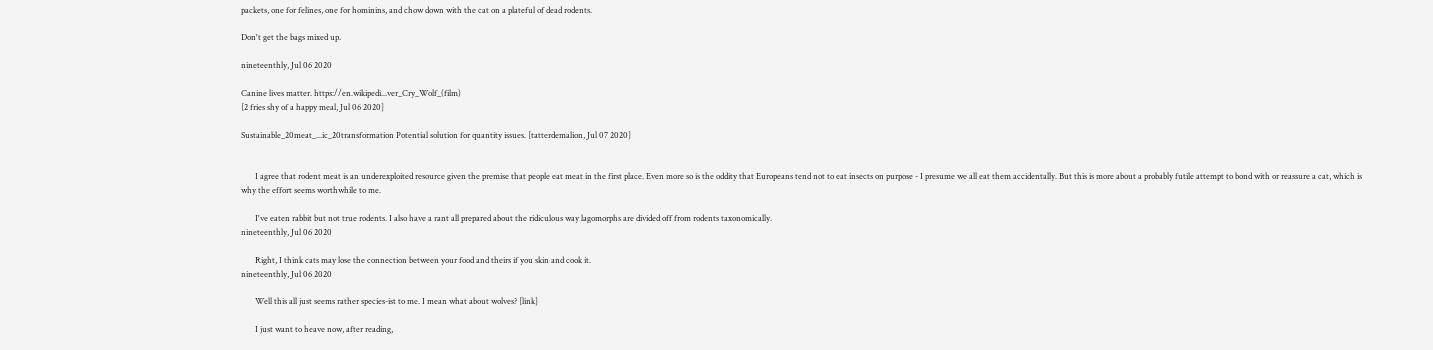packets, one for felines, one for hominins, and chow down with the cat on a plateful of dead rodents.

Don't get the bags mixed up.

nineteenthly, Jul 06 2020

Canine lives matter. https://en.wikipedi...ver_Cry_Wolf_(film)
[2 fries shy of a happy meal, Jul 06 2020]

Sustainable_20meat_...ic_20transformation Potential solution for quantity issues. [tatterdemalion, Jul 07 2020]


       I agree that rodent meat is an underexploited resource given the premise that people eat meat in the first place. Even more so is the oddity that Europeans tend not to eat insects on purpose - I presume we all eat them accidentally. But this is more about a probably futile attempt to bond with or reassure a cat, which is why the effort seems worthwhile to me.

       I've eaten rabbit but not true rodents. I also have a rant all prepared about the ridiculous way lagomorphs are divided off from rodents taxonomically.
nineteenthly, Jul 06 2020

       Right, I think cats may lose the connection between your food and theirs if you skin and cook it.
nineteenthly, Jul 06 2020

       Well this all just seems rather species-ist to me. I mean what about wolves? [link]

       I just want to heave now, after reading,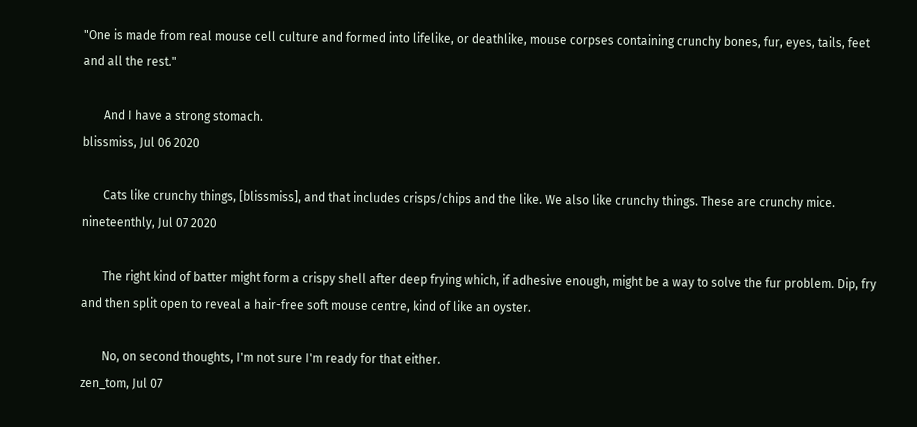"One is made from real mouse cell culture and formed into lifelike, or deathlike, mouse corpses containing crunchy bones, fur, eyes, tails, feet and all the rest."

       And I have a strong stomach.
blissmiss, Jul 06 2020

       Cats like crunchy things, [blissmiss], and that includes crisps/chips and the like. We also like crunchy things. These are crunchy mice.
nineteenthly, Jul 07 2020

       The right kind of batter might form a crispy shell after deep frying which, if adhesive enough, might be a way to solve the fur problem. Dip, fry and then split open to reveal a hair-free soft mouse centre, kind of like an oyster.

       No, on second thoughts, I'm not sure I'm ready for that either.
zen_tom, Jul 07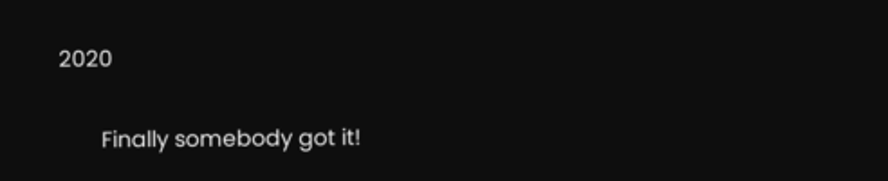2020

       Finally somebody got it!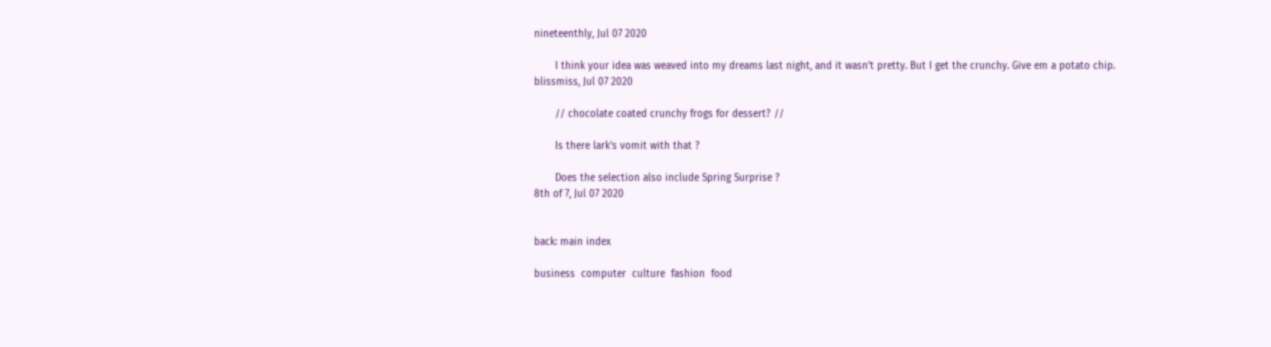nineteenthly, Jul 07 2020

       I think your idea was weaved into my dreams last night, and it wasn't pretty. But I get the crunchy. Give em a potato chip.
blissmiss, Jul 07 2020

       // chocolate coated crunchy frogs for dessert? //

       Is there lark's vomit with that ?

       Does the selection also include Spring Surprise ?
8th of 7, Jul 07 2020


back: main index

business  computer  culture  fashion  food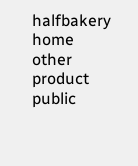halfbakery  home  other  product  public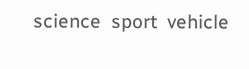science  sport  vehicle